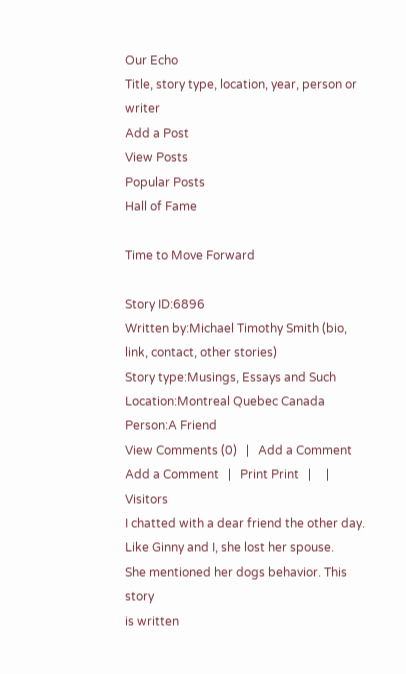Our Echo
Title, story type, location, year, person or writer
Add a Post
View Posts
Popular Posts
Hall of Fame

Time to Move Forward

Story ID:6896
Written by:Michael Timothy Smith (bio, link, contact, other stories)
Story type:Musings, Essays and Such
Location:Montreal Quebec Canada
Person:A Friend
View Comments (0)   |   Add a Comment Add a Comment   |   Print Print   |     |   Visitors
I chatted with a dear friend the other day.
Like Ginny and I, she lost her spouse.
She mentioned her dogs behavior. This story
is written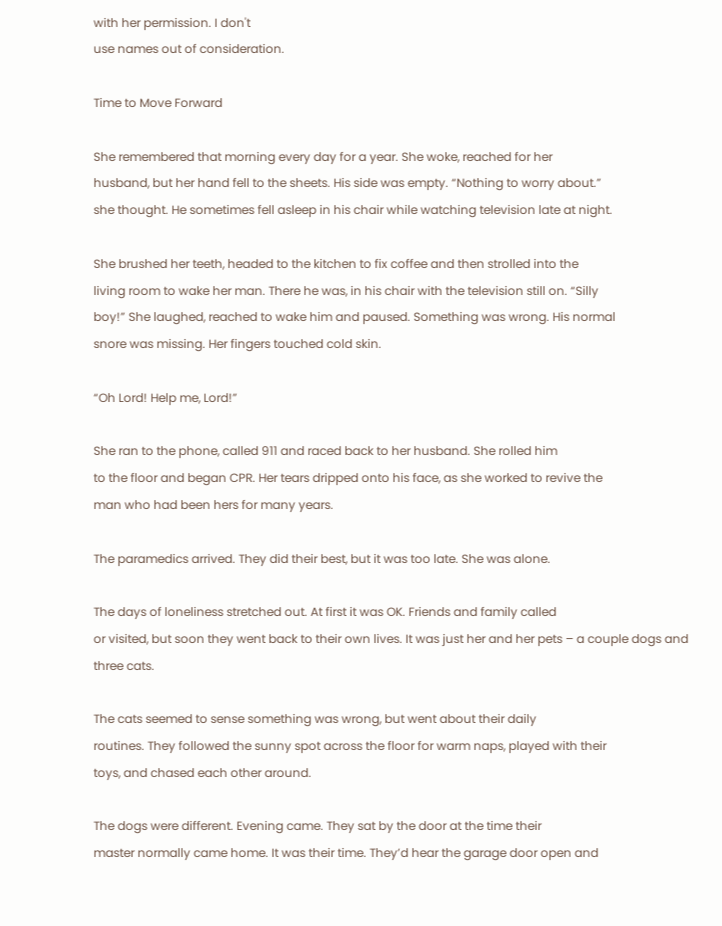with her permission. I don't
use names out of consideration.

Time to Move Forward

She remembered that morning every day for a year. She woke, reached for her
husband, but her hand fell to the sheets. His side was empty. “Nothing to worry about.”
she thought. He sometimes fell asleep in his chair while watching television late at night.

She brushed her teeth, headed to the kitchen to fix coffee and then strolled into the
living room to wake her man. There he was, in his chair with the television still on. “Silly
boy!” She laughed, reached to wake him and paused. Something was wrong. His normal
snore was missing. Her fingers touched cold skin.

“Oh Lord! Help me, Lord!”

She ran to the phone, called 911 and raced back to her husband. She rolled him
to the floor and began CPR. Her tears dripped onto his face, as she worked to revive the
man who had been hers for many years.

The paramedics arrived. They did their best, but it was too late. She was alone.

The days of loneliness stretched out. At first it was OK. Friends and family called
or visited, but soon they went back to their own lives. It was just her and her pets – a couple dogs and three cats.

The cats seemed to sense something was wrong, but went about their daily
routines. They followed the sunny spot across the floor for warm naps, played with their
toys, and chased each other around.

The dogs were different. Evening came. They sat by the door at the time their
master normally came home. It was their time. They’d hear the garage door open and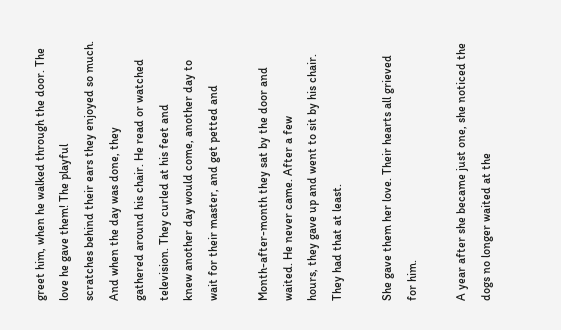greet him, when he walked through the door. The love he gave them! The playful
scratches behind their ears they enjoyed so much. And when the day was done, they
gathered around his chair. He read or watched television. They curled at his feet and
knew another day would come, another day to wait for their master, and get petted and

Month-after-month they sat by the door and waited. He never came. After a few
hours, they gave up and went to sit by his chair. They had that at least.

She gave them her love. Their hearts all grieved for him.

A year after she became just one, she noticed the dogs no longer waited at the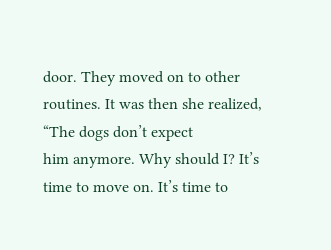door. They moved on to other routines. It was then she realized, “The dogs don’t expect
him anymore. Why should I? It’s time to move on. It’s time to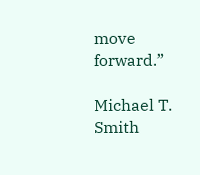move forward.”

Michael T. Smith